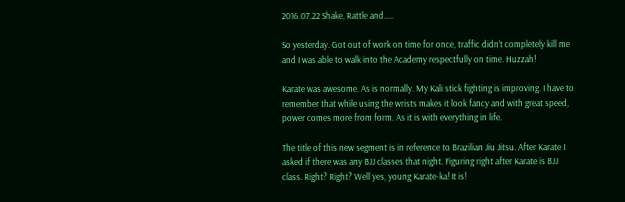2016.07.22 Shake, Rattle and…..

So yesterday. Got out of work on time for once, traffic didn’t completely kill me and I was able to walk into the Academy respectfully on time. Huzzah!

Karate was awesome. As is normally. My Kali stick fighting is improving. I have to remember that while using the wrists makes it look fancy and with great speed, power comes more from form. As it is with everything in life.

The title of this new segment is in reference to Brazilian Jiu Jitsu. After Karate I asked if there was any BJJ classes that night. Figuring right after Karate is BJJ class. Right? Right? Well yes, young Karate-ka! It is!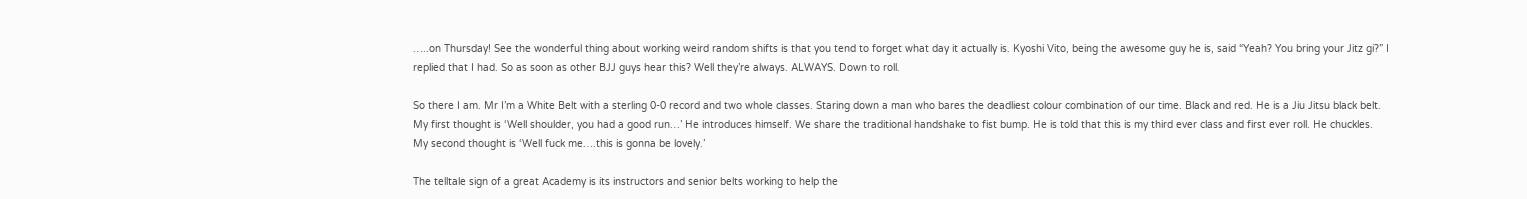…..on Thursday! See the wonderful thing about working weird random shifts is that you tend to forget what day it actually is. Kyoshi Vito, being the awesome guy he is, said “Yeah? You bring your Jitz gi?” I replied that I had. So as soon as other BJJ guys hear this? Well they’re always. ALWAYS. Down to roll.

So there I am. Mr I’m a White Belt with a sterling 0-0 record and two whole classes. Staring down a man who bares the deadliest colour combination of our time. Black and red. He is a Jiu Jitsu black belt. My first thought is ‘Well shoulder, you had a good run…’ He introduces himself. We share the traditional handshake to fist bump. He is told that this is my third ever class and first ever roll. He chuckles. My second thought is ‘Well fuck me….this is gonna be lovely.’

The telltale sign of a great Academy is its instructors and senior belts working to help the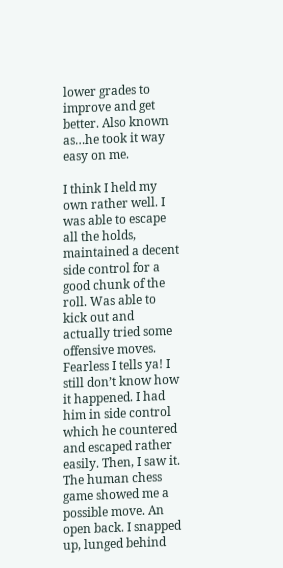lower grades to improve and get better. Also known as…he took it way easy on me.

I think I held my own rather well. I was able to escape all the holds, maintained a decent side control for a good chunk of the roll. Was able to kick out and actually tried some offensive moves. Fearless I tells ya! I still don’t know how it happened. I had him in side control which he countered and escaped rather easily. Then, I saw it. The human chess game showed me a possible move. An open back. I snapped up, lunged behind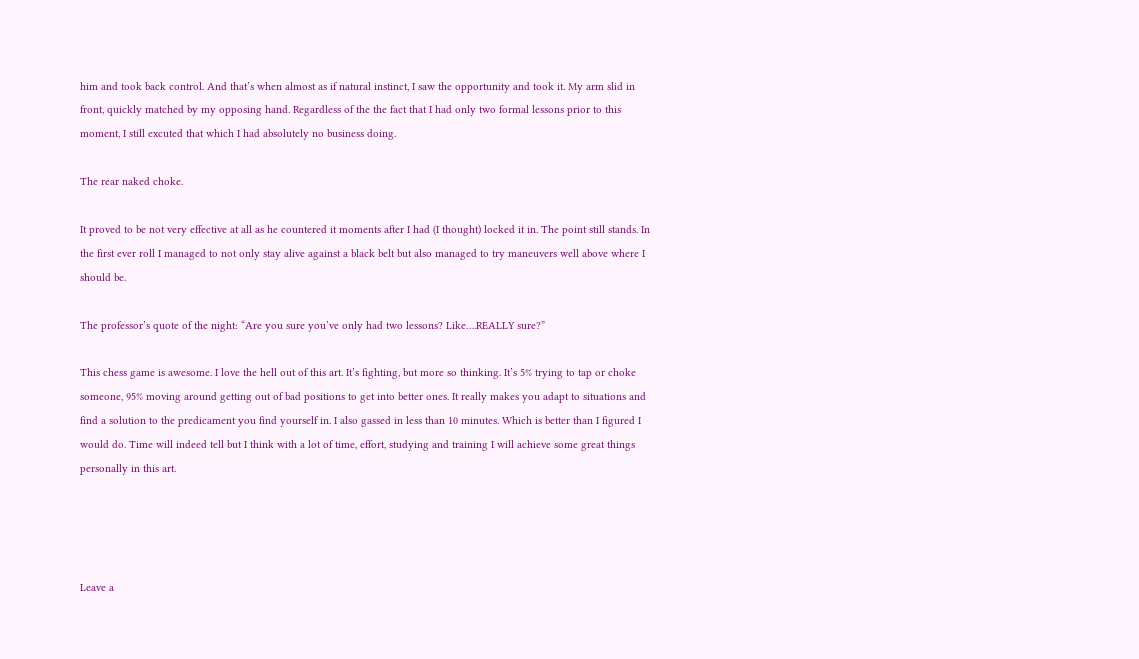him and took back control. And that’s when almost as if natural instinct, I saw the opportunity and took it. My arm slid in front, quickly matched by my opposing hand. Regardless of the the fact that I had only two formal lessons prior to this moment, I still excuted that which I had absolutely no business doing.

The rear naked choke.

It proved to be not very effective at all as he countered it moments after I had (I thought) locked it in. The point still stands. In the first ever roll I managed to not only stay alive against a black belt but also managed to try maneuvers well above where I should be.

The professor’s quote of the night: “Are you sure you’ve only had two lessons? Like….REALLY sure?”

This chess game is awesome. I love the hell out of this art. It’s fighting, but more so thinking. It’s 5% trying to tap or choke someone, 95% moving around getting out of bad positions to get into better ones. It really makes you adapt to situations and find a solution to the predicament you find yourself in. I also gassed in less than 10 minutes. Which is better than I figured I would do. Time will indeed tell but I think with a lot of time, effort, studying and training I will achieve some great things personally in this art.




Leave a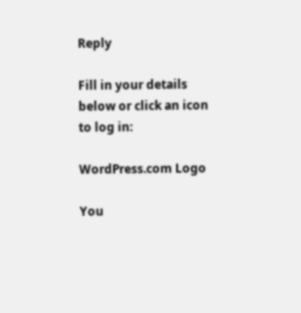Reply

Fill in your details below or click an icon to log in:

WordPress.com Logo

You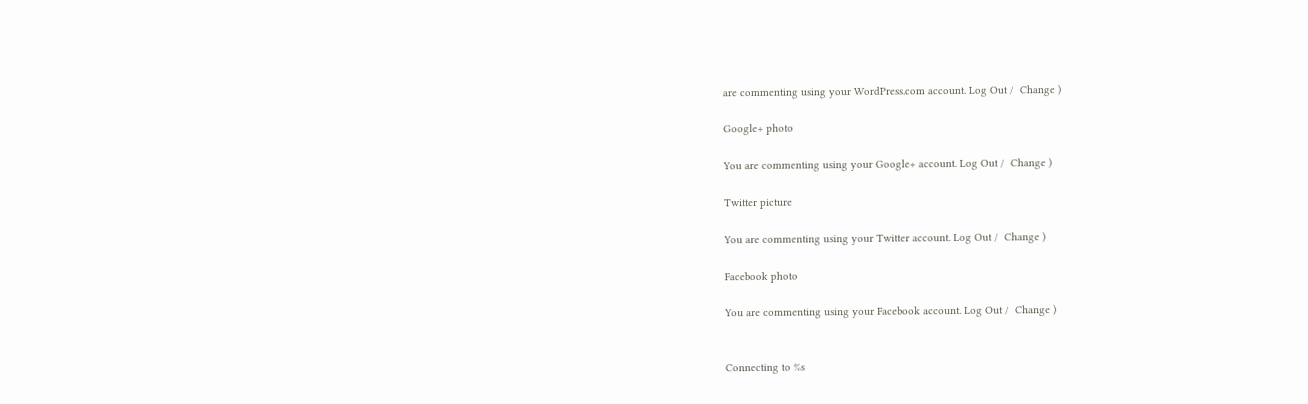are commenting using your WordPress.com account. Log Out /  Change )

Google+ photo

You are commenting using your Google+ account. Log Out /  Change )

Twitter picture

You are commenting using your Twitter account. Log Out /  Change )

Facebook photo

You are commenting using your Facebook account. Log Out /  Change )


Connecting to %s